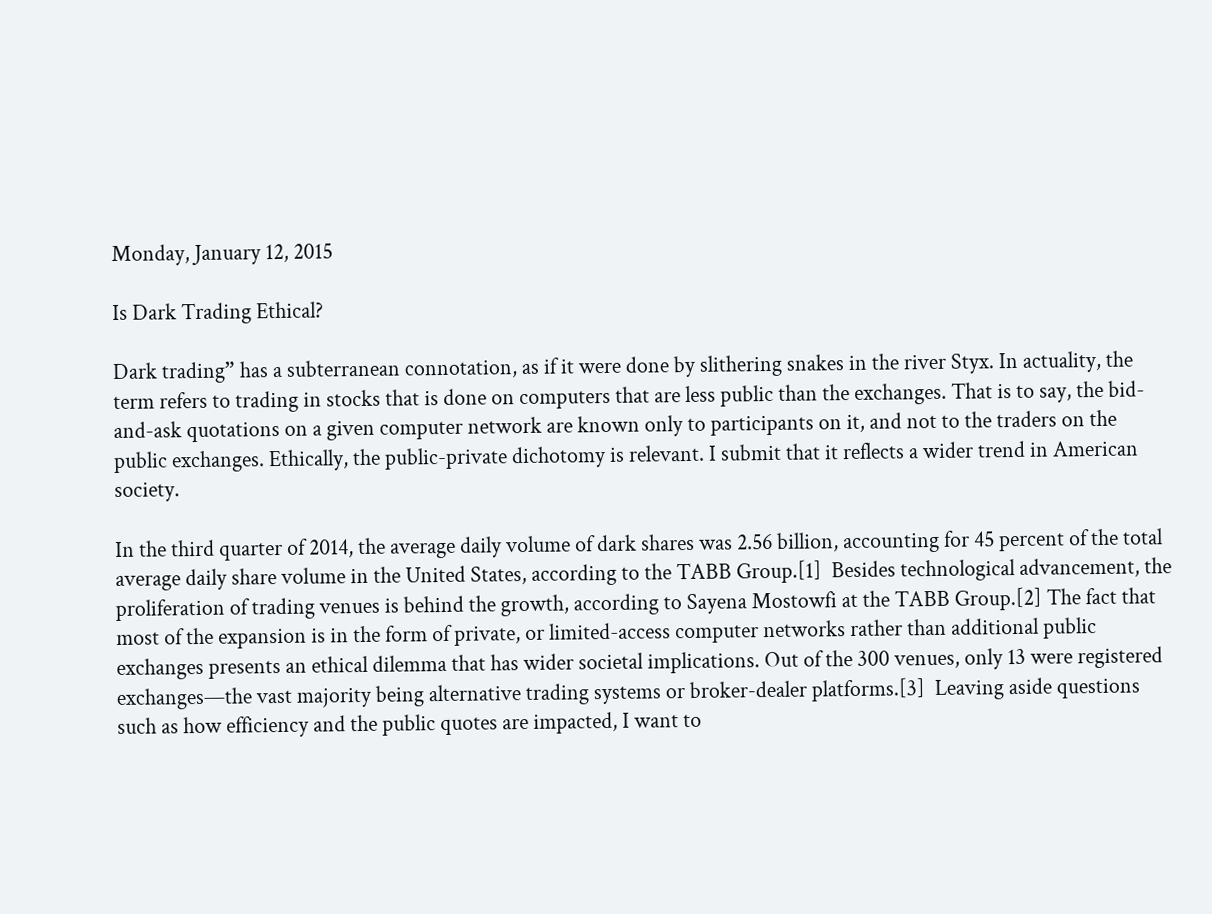Monday, January 12, 2015

Is Dark Trading Ethical?

Dark trading” has a subterranean connotation, as if it were done by slithering snakes in the river Styx. In actuality, the term refers to trading in stocks that is done on computers that are less public than the exchanges. That is to say, the bid-and-ask quotations on a given computer network are known only to participants on it, and not to the traders on the public exchanges. Ethically, the public-private dichotomy is relevant. I submit that it reflects a wider trend in American society.

In the third quarter of 2014, the average daily volume of dark shares was 2.56 billion, accounting for 45 percent of the total average daily share volume in the United States, according to the TABB Group.[1]  Besides technological advancement, the proliferation of trading venues is behind the growth, according to Sayena Mostowfi at the TABB Group.[2] The fact that most of the expansion is in the form of private, or limited-access computer networks rather than additional public exchanges presents an ethical dilemma that has wider societal implications. Out of the 300 venues, only 13 were registered exchanges—the vast majority being alternative trading systems or broker-dealer platforms.[3]  Leaving aside questions such as how efficiency and the public quotes are impacted, I want to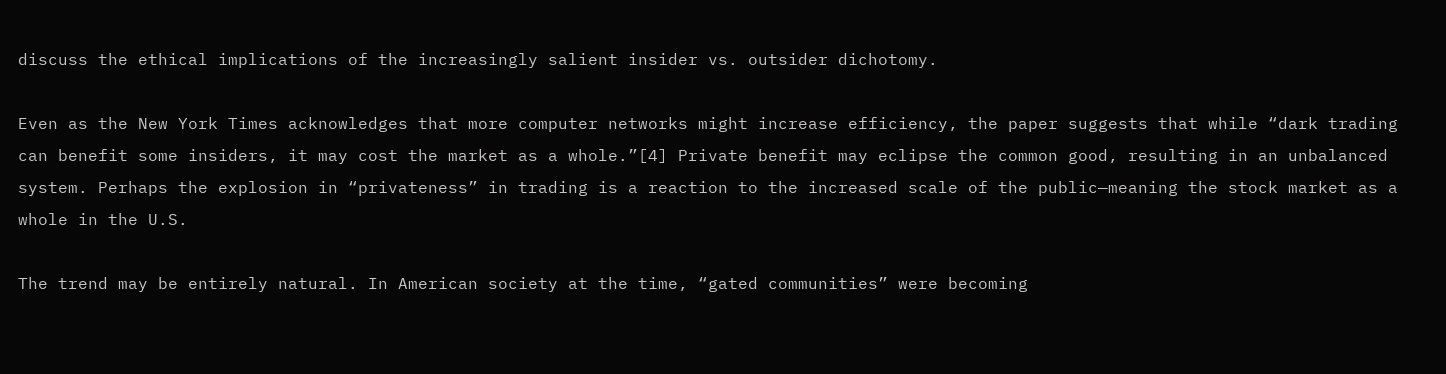discuss the ethical implications of the increasingly salient insider vs. outsider dichotomy.

Even as the New York Times acknowledges that more computer networks might increase efficiency, the paper suggests that while “dark trading can benefit some insiders, it may cost the market as a whole.”[4] Private benefit may eclipse the common good, resulting in an unbalanced system. Perhaps the explosion in “privateness” in trading is a reaction to the increased scale of the public—meaning the stock market as a whole in the U.S.

The trend may be entirely natural. In American society at the time, “gated communities” were becoming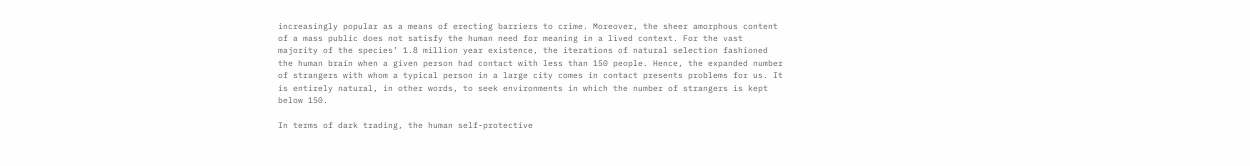increasingly popular as a means of erecting barriers to crime. Moreover, the sheer amorphous content of a mass public does not satisfy the human need for meaning in a lived context. For the vast majority of the species’ 1.8 million year existence, the iterations of natural selection fashioned the human brain when a given person had contact with less than 150 people. Hence, the expanded number of strangers with whom a typical person in a large city comes in contact presents problems for us. It is entirely natural, in other words, to seek environments in which the number of strangers is kept below 150.

In terms of dark trading, the human self-protective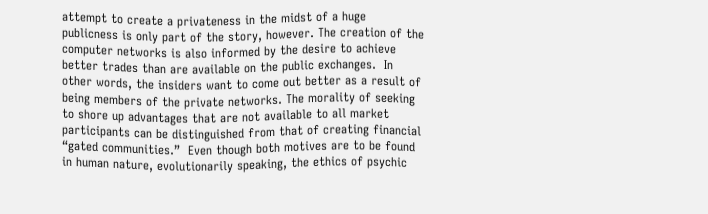attempt to create a privateness in the midst of a huge publicness is only part of the story, however. The creation of the computer networks is also informed by the desire to achieve better trades than are available on the public exchanges.  In other words, the insiders want to come out better as a result of being members of the private networks. The morality of seeking to shore up advantages that are not available to all market participants can be distinguished from that of creating financial “gated communities.”  Even though both motives are to be found in human nature, evolutionarily speaking, the ethics of psychic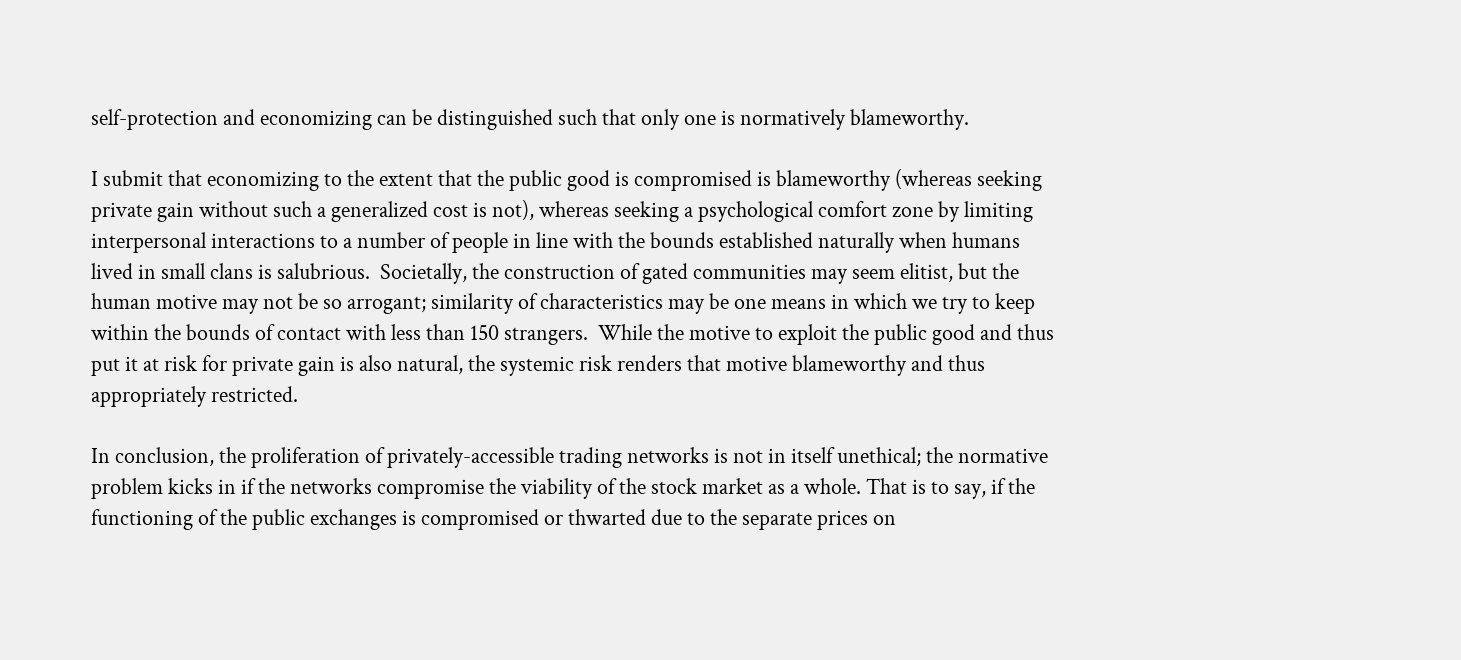self-protection and economizing can be distinguished such that only one is normatively blameworthy.

I submit that economizing to the extent that the public good is compromised is blameworthy (whereas seeking private gain without such a generalized cost is not), whereas seeking a psychological comfort zone by limiting interpersonal interactions to a number of people in line with the bounds established naturally when humans lived in small clans is salubrious.  Societally, the construction of gated communities may seem elitist, but the human motive may not be so arrogant; similarity of characteristics may be one means in which we try to keep within the bounds of contact with less than 150 strangers.  While the motive to exploit the public good and thus put it at risk for private gain is also natural, the systemic risk renders that motive blameworthy and thus appropriately restricted.

In conclusion, the proliferation of privately-accessible trading networks is not in itself unethical; the normative problem kicks in if the networks compromise the viability of the stock market as a whole. That is to say, if the functioning of the public exchanges is compromised or thwarted due to the separate prices on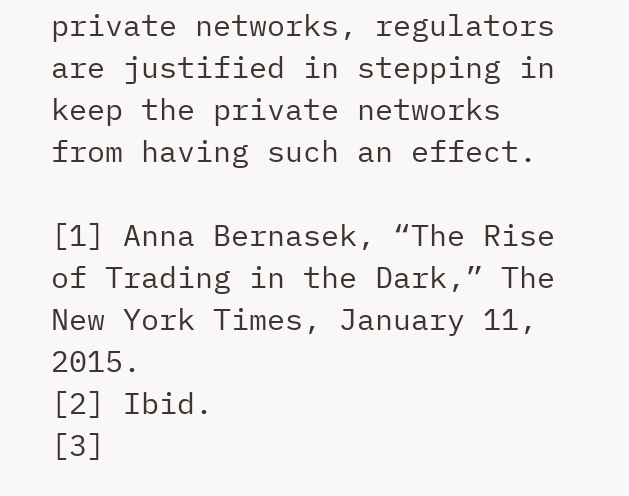private networks, regulators are justified in stepping in keep the private networks from having such an effect.

[1] Anna Bernasek, “The Rise of Trading in the Dark,” The New York Times, January 11, 2015.
[2] Ibid.
[3]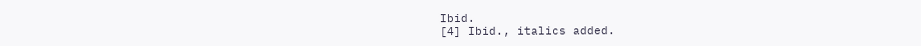Ibid.
[4] Ibid., italics added.